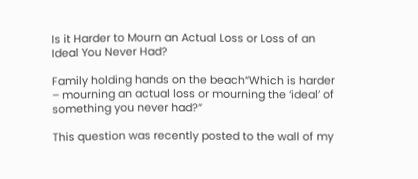Is it Harder to Mourn an Actual Loss or Loss of an Ideal You Never Had?

Family holding hands on the beach“Which is harder – mourning an actual loss or mourning the ‘ideal’ of something you never had?”

This question was recently posted to the wall of my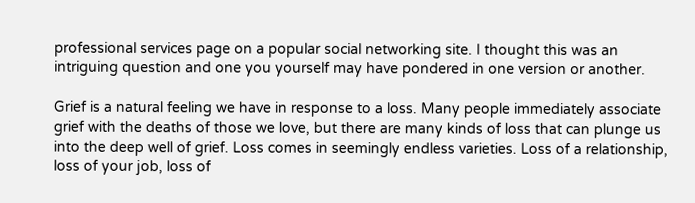professional services page on a popular social networking site. I thought this was an intriguing question and one you yourself may have pondered in one version or another.

Grief is a natural feeling we have in response to a loss. Many people immediately associate grief with the deaths of those we love, but there are many kinds of loss that can plunge us into the deep well of grief. Loss comes in seemingly endless varieties. Loss of a relationship, loss of your job, loss of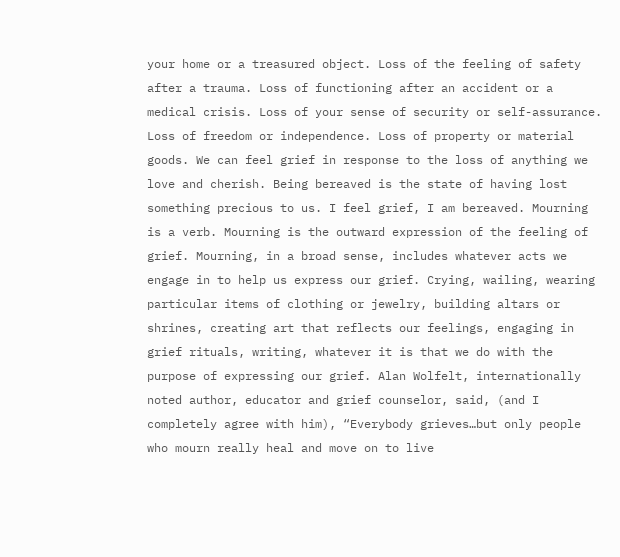your home or a treasured object. Loss of the feeling of safety after a trauma. Loss of functioning after an accident or a medical crisis. Loss of your sense of security or self-assurance. Loss of freedom or independence. Loss of property or material goods. We can feel grief in response to the loss of anything we love and cherish. Being bereaved is the state of having lost something precious to us. I feel grief, I am bereaved. Mourning is a verb. Mourning is the outward expression of the feeling of grief. Mourning, in a broad sense, includes whatever acts we engage in to help us express our grief. Crying, wailing, wearing particular items of clothing or jewelry, building altars or shrines, creating art that reflects our feelings, engaging in grief rituals, writing, whatever it is that we do with the purpose of expressing our grief. Alan Wolfelt, internationally noted author, educator and grief counselor, said, (and I completely agree with him), “Everybody grieves…but only people who mourn really heal and move on to live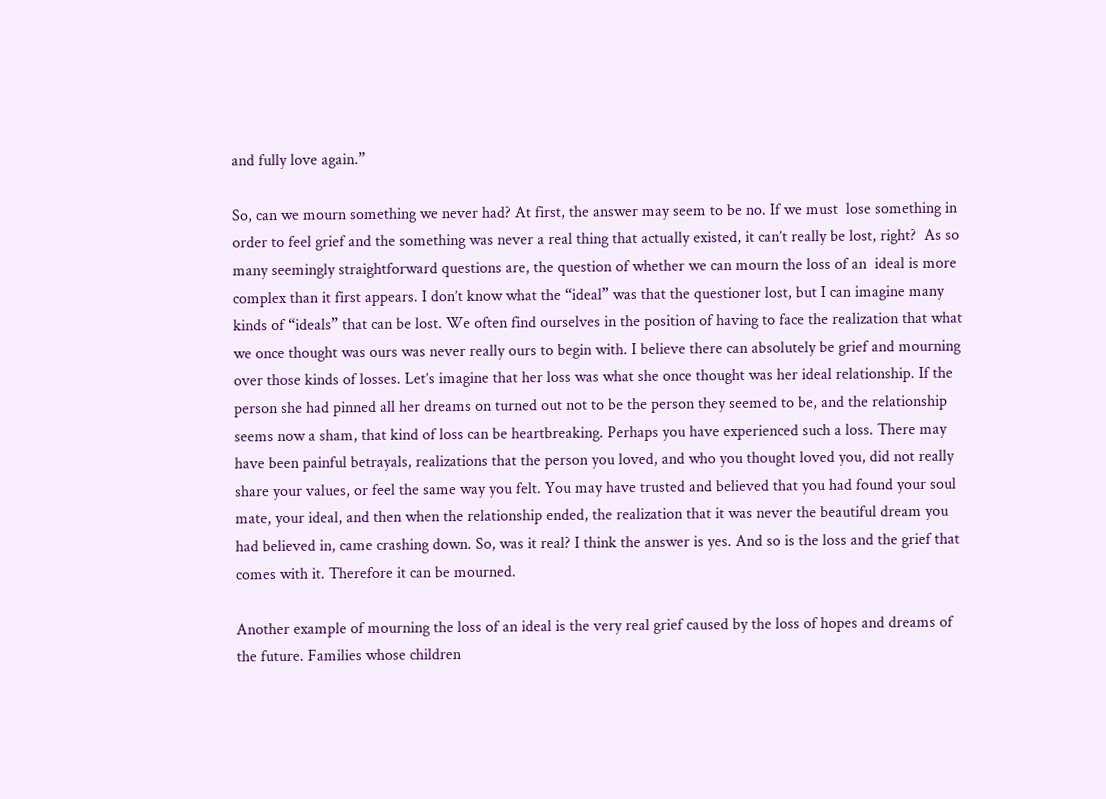and fully love again.”

So, can we mourn something we never had? At first, the answer may seem to be no. If we must  lose something in order to feel grief and the something was never a real thing that actually existed, it can’t really be lost, right?  As so many seemingly straightforward questions are, the question of whether we can mourn the loss of an  ideal is more complex than it first appears. I don’t know what the “ideal” was that the questioner lost, but I can imagine many kinds of “ideals” that can be lost. We often find ourselves in the position of having to face the realization that what we once thought was ours was never really ours to begin with. I believe there can absolutely be grief and mourning over those kinds of losses. Let’s imagine that her loss was what she once thought was her ideal relationship. If the person she had pinned all her dreams on turned out not to be the person they seemed to be, and the relationship seems now a sham, that kind of loss can be heartbreaking. Perhaps you have experienced such a loss. There may have been painful betrayals, realizations that the person you loved, and who you thought loved you, did not really share your values, or feel the same way you felt. You may have trusted and believed that you had found your soul mate, your ideal, and then when the relationship ended, the realization that it was never the beautiful dream you had believed in, came crashing down. So, was it real? I think the answer is yes. And so is the loss and the grief that comes with it. Therefore it can be mourned.

Another example of mourning the loss of an ideal is the very real grief caused by the loss of hopes and dreams of the future. Families whose children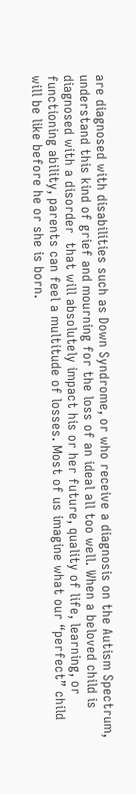are diagnosed with disabilities such as Down Syndrome, or who receive a diagnosis on the Autism Spectrum, understand this kind of grief and mourning for the loss of an ideal all too well. When a beloved child is diagnosed with a disorder  that will absolutely impact his or her future, quality of life, learning, or functioning ability, parents can feel a multitude of losses. Most of us imagine what our “perfect” child will be like before he or she is born.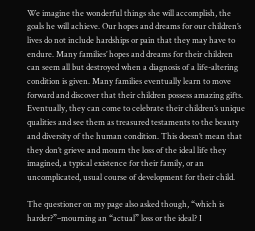We imagine the wonderful things she will accomplish, the goals he will achieve. Our hopes and dreams for our children’s lives do not include hardships or pain that they may have to endure. Many families’ hopes and dreams for their children can seem all but destroyed when a diagnosis of a life-altering condition is given. Many families eventually learn to move forward and discover that their children possess amazing gifts. Eventually, they can come to celebrate their children’s unique qualities and see them as treasured testaments to the beauty and diversity of the human condition. This doesn’t mean that they don’t grieve and mourn the loss of the ideal life they imagined, a typical existence for their family, or an uncomplicated, usual course of development for their child.

The questioner on my page also asked though, “which is harder?”–mourning an “actual” loss or the ideal? I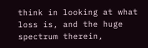think in looking at what loss is, and the huge spectrum therein,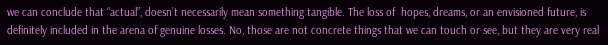we can conclude that “actual”, doesn’t necessarily mean something tangible. The loss of  hopes, dreams, or an envisioned future, is definitely included in the arena of genuine losses. No, those are not concrete things that we can touch or see, but they are very real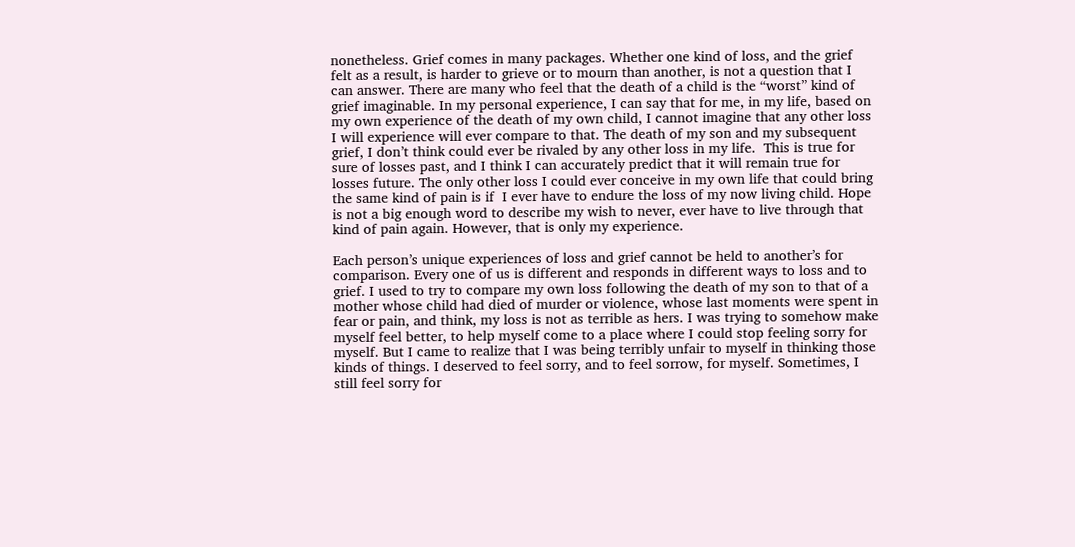nonetheless. Grief comes in many packages. Whether one kind of loss, and the grief felt as a result, is harder to grieve or to mourn than another, is not a question that I can answer. There are many who feel that the death of a child is the “worst” kind of grief imaginable. In my personal experience, I can say that for me, in my life, based on my own experience of the death of my own child, I cannot imagine that any other loss I will experience will ever compare to that. The death of my son and my subsequent grief, I don’t think could ever be rivaled by any other loss in my life.  This is true for sure of losses past, and I think I can accurately predict that it will remain true for losses future. The only other loss I could ever conceive in my own life that could bring the same kind of pain is if  I ever have to endure the loss of my now living child. Hope is not a big enough word to describe my wish to never, ever have to live through that kind of pain again. However, that is only my experience.

Each person’s unique experiences of loss and grief cannot be held to another’s for comparison. Every one of us is different and responds in different ways to loss and to grief. I used to try to compare my own loss following the death of my son to that of a mother whose child had died of murder or violence, whose last moments were spent in fear or pain, and think, my loss is not as terrible as hers. I was trying to somehow make myself feel better, to help myself come to a place where I could stop feeling sorry for myself. But I came to realize that I was being terribly unfair to myself in thinking those kinds of things. I deserved to feel sorry, and to feel sorrow, for myself. Sometimes, I still feel sorry for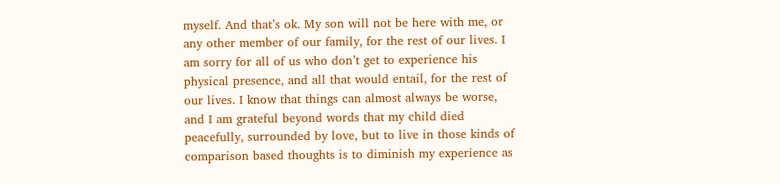myself. And that’s ok. My son will not be here with me, or any other member of our family, for the rest of our lives. I am sorry for all of us who don’t get to experience his physical presence, and all that would entail, for the rest of our lives. I know that things can almost always be worse, and I am grateful beyond words that my child died peacefully, surrounded by love, but to live in those kinds of comparison based thoughts is to diminish my experience as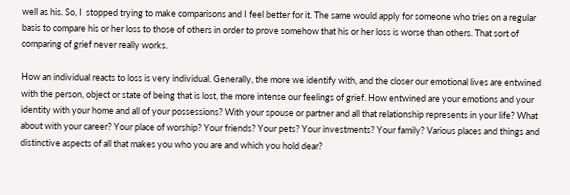well as his. So, I  stopped trying to make comparisons and I feel better for it. The same would apply for someone who tries on a regular basis to compare his or her loss to those of others in order to prove somehow that his or her loss is worse than others. That sort of comparing of grief never really works.

How an individual reacts to loss is very individual. Generally, the more we identify with, and the closer our emotional lives are entwined with the person, object or state of being that is lost, the more intense our feelings of grief. How entwined are your emotions and your identity with your home and all of your possessions? With your spouse or partner and all that relationship represents in your life? What about with your career? Your place of worship? Your friends? Your pets? Your investments? Your family? Various places and things and distinctive aspects of all that makes you who you are and which you hold dear?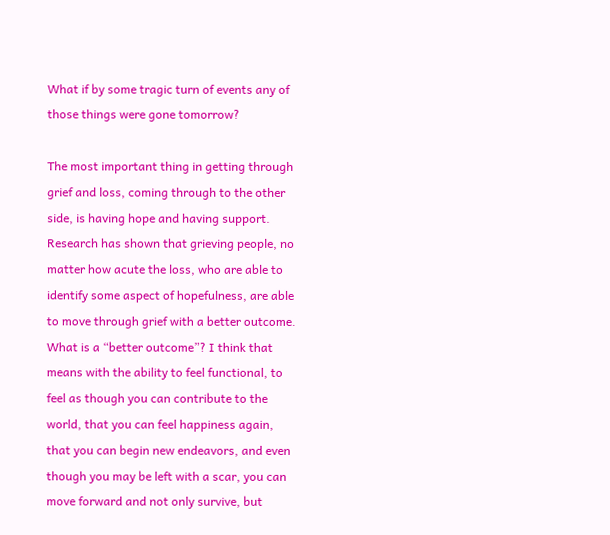What if by some tragic turn of events any of those things were gone tomorrow?

The most important thing in getting through grief and loss, coming through to the other side, is having hope and having support. Research has shown that grieving people, no matter how acute the loss, who are able to identify some aspect of hopefulness, are able to move through grief with a better outcome. What is a “better outcome”? I think that means with the ability to feel functional, to feel as though you can contribute to the world, that you can feel happiness again, that you can begin new endeavors, and even though you may be left with a scar, you can move forward and not only survive, but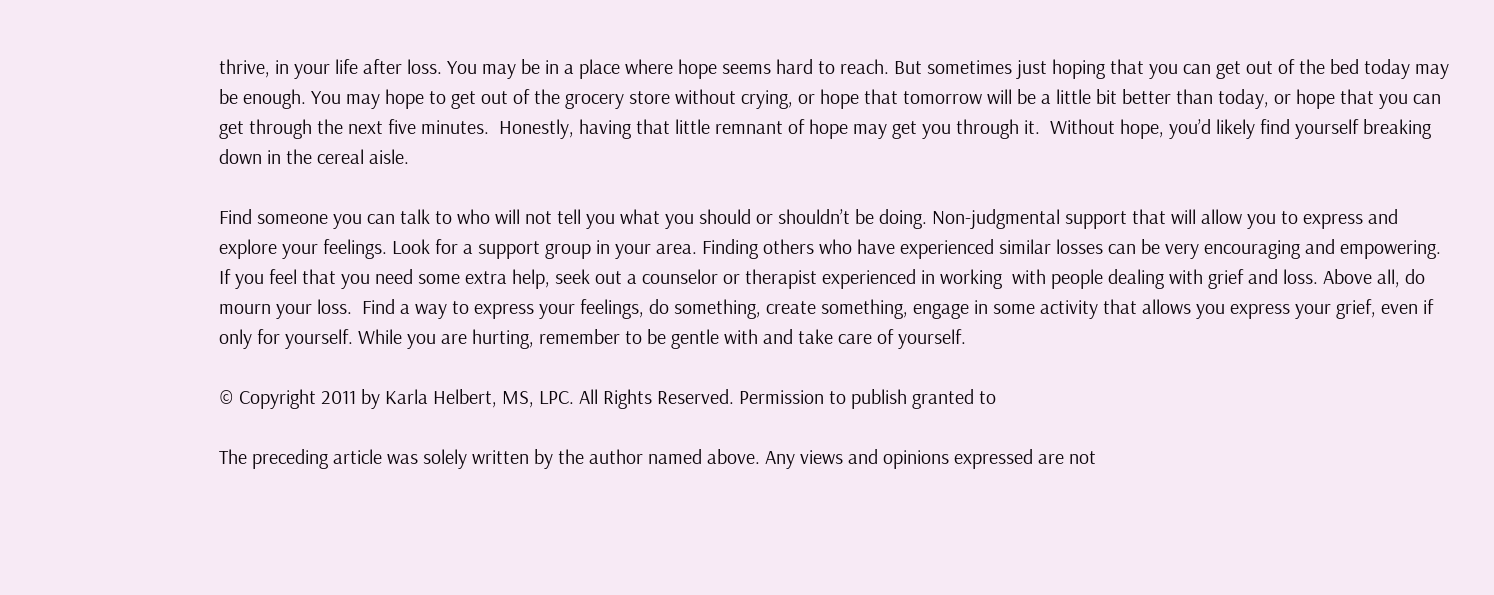thrive, in your life after loss. You may be in a place where hope seems hard to reach. But sometimes just hoping that you can get out of the bed today may be enough. You may hope to get out of the grocery store without crying, or hope that tomorrow will be a little bit better than today, or hope that you can get through the next five minutes.  Honestly, having that little remnant of hope may get you through it.  Without hope, you’d likely find yourself breaking down in the cereal aisle.

Find someone you can talk to who will not tell you what you should or shouldn’t be doing. Non-judgmental support that will allow you to express and explore your feelings. Look for a support group in your area. Finding others who have experienced similar losses can be very encouraging and empowering. If you feel that you need some extra help, seek out a counselor or therapist experienced in working  with people dealing with grief and loss. Above all, do mourn your loss.  Find a way to express your feelings, do something, create something, engage in some activity that allows you express your grief, even if only for yourself. While you are hurting, remember to be gentle with and take care of yourself.

© Copyright 2011 by Karla Helbert, MS, LPC. All Rights Reserved. Permission to publish granted to

The preceding article was solely written by the author named above. Any views and opinions expressed are not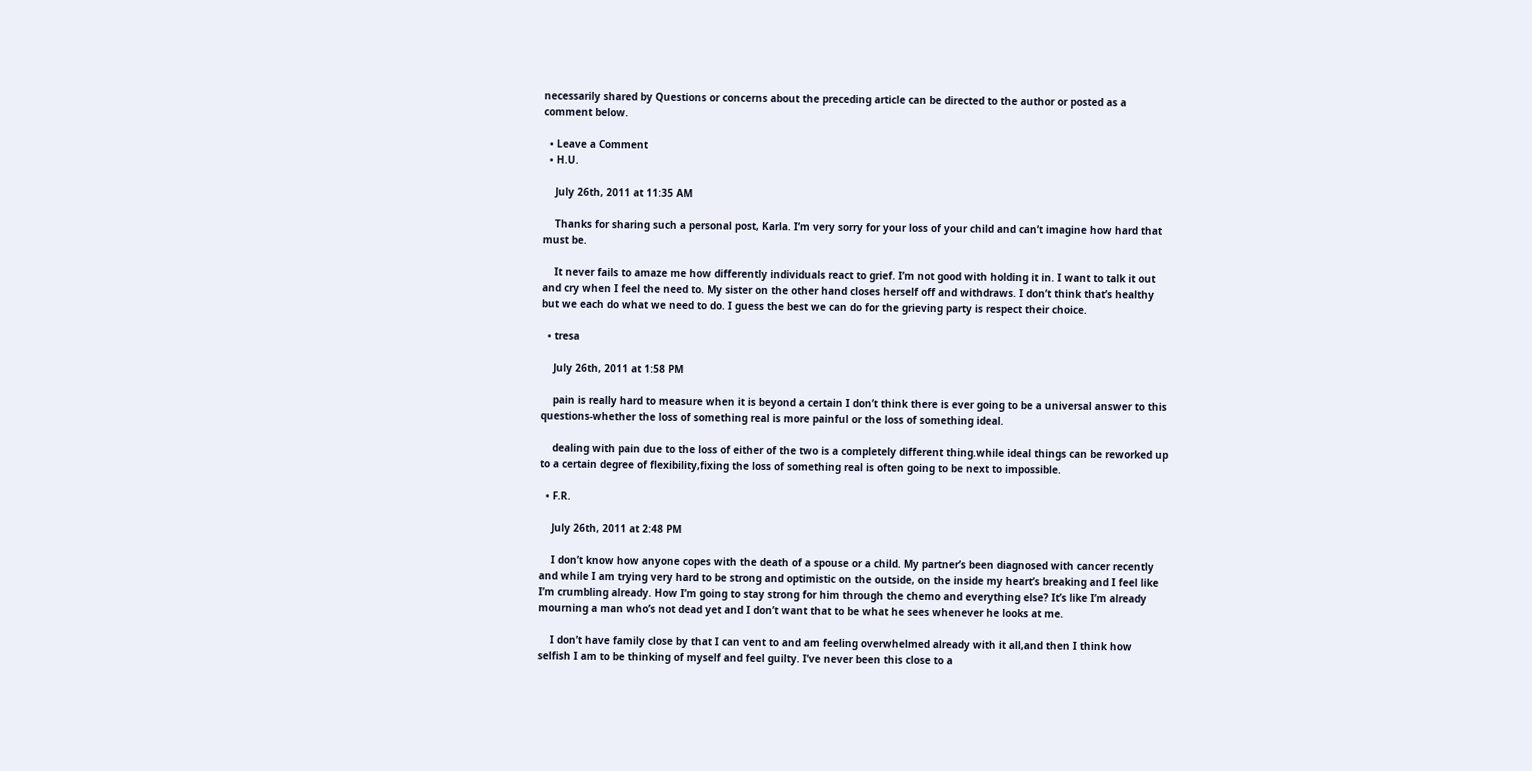necessarily shared by Questions or concerns about the preceding article can be directed to the author or posted as a comment below.

  • Leave a Comment
  • H.U.

    July 26th, 2011 at 11:35 AM

    Thanks for sharing such a personal post, Karla. I’m very sorry for your loss of your child and can’t imagine how hard that must be.

    It never fails to amaze me how differently individuals react to grief. I’m not good with holding it in. I want to talk it out and cry when I feel the need to. My sister on the other hand closes herself off and withdraws. I don’t think that’s healthy but we each do what we need to do. I guess the best we can do for the grieving party is respect their choice.

  • tresa

    July 26th, 2011 at 1:58 PM

    pain is really hard to measure when it is beyond a certain I don’t think there is ever going to be a universal answer to this questions-whether the loss of something real is more painful or the loss of something ideal.

    dealing with pain due to the loss of either of the two is a completely different thing.while ideal things can be reworked up to a certain degree of flexibility,fixing the loss of something real is often going to be next to impossible.

  • F.R.

    July 26th, 2011 at 2:48 PM

    I don’t know how anyone copes with the death of a spouse or a child. My partner’s been diagnosed with cancer recently and while I am trying very hard to be strong and optimistic on the outside, on the inside my heart’s breaking and I feel like I’m crumbling already. How I’m going to stay strong for him through the chemo and everything else? It’s like I’m already mourning a man who’s not dead yet and I don’t want that to be what he sees whenever he looks at me.

    I don’t have family close by that I can vent to and am feeling overwhelmed already with it all,and then I think how selfish I am to be thinking of myself and feel guilty. I’ve never been this close to a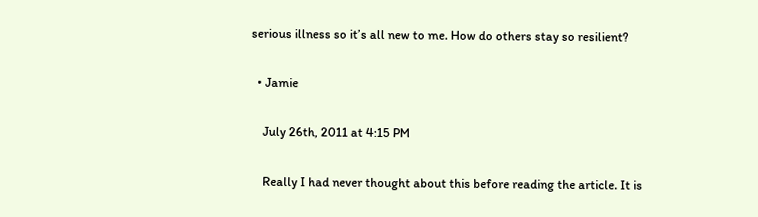serious illness so it’s all new to me. How do others stay so resilient?

  • Jamie

    July 26th, 2011 at 4:15 PM

    Really I had never thought about this before reading the article. It is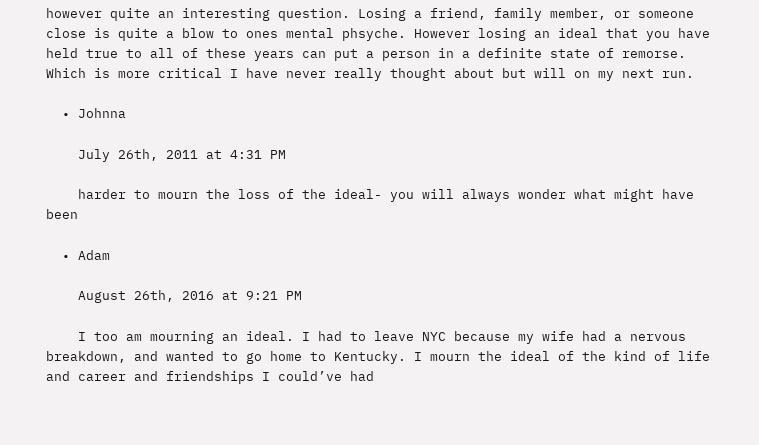however quite an interesting question. Losing a friend, family member, or someone close is quite a blow to ones mental phsyche. However losing an ideal that you have held true to all of these years can put a person in a definite state of remorse. Which is more critical I have never really thought about but will on my next run.

  • Johnna

    July 26th, 2011 at 4:31 PM

    harder to mourn the loss of the ideal- you will always wonder what might have been

  • Adam

    August 26th, 2016 at 9:21 PM

    I too am mourning an ideal. I had to leave NYC because my wife had a nervous breakdown, and wanted to go home to Kentucky. I mourn the ideal of the kind of life and career and friendships I could’ve had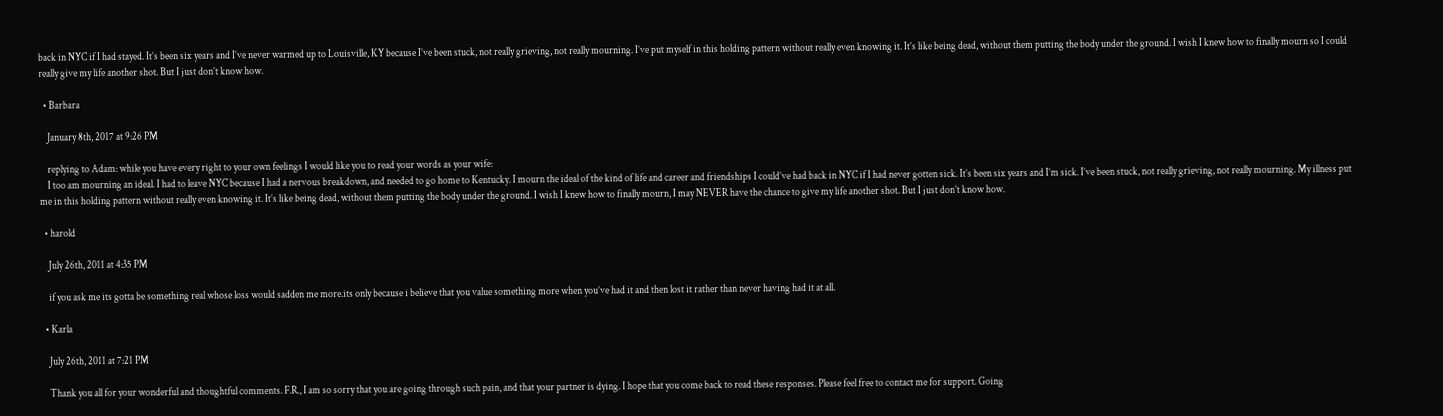back in NYC if I had stayed. It’s been six years and I’ve never warmed up to Louisville, KY because I’ve been stuck, not really grieving, not really mourning. I’ve put myself in this holding pattern without really even knowing it. It’s like being dead, without them putting the body under the ground. I wish I knew how to finally mourn so I could really give my life another shot. But I just don’t know how.

  • Barbara

    January 8th, 2017 at 9:26 PM

    replying to Adam: while you have every right to your own feelings I would like you to read your words as your wife:
    I too am mourning an ideal. I had to leave NYC because I had a nervous breakdown, and needed to go home to Kentucky. I mourn the ideal of the kind of life and career and friendships I could’ve had back in NYC if I had never gotten sick. It’s been six years and I’m sick. I’ve been stuck, not really grieving, not really mourning. My illness put me in this holding pattern without really even knowing it. It’s like being dead, without them putting the body under the ground. I wish I knew how to finally mourn, I may NEVER have the chance to give my life another shot. But I just don’t know how.

  • harold

    July 26th, 2011 at 4:35 PM

    if you ask me its gotta be something real whose loss would sadden me more.its only because i believe that you value something more when you’ve had it and then lost it rather than never having had it at all.

  • Karla

    July 26th, 2011 at 7:21 PM

    Thank you all for your wonderful and thoughtful comments. F.R., I am so sorry that you are going through such pain, and that your partner is dying. I hope that you come back to read these responses. Please feel free to contact me for support. Going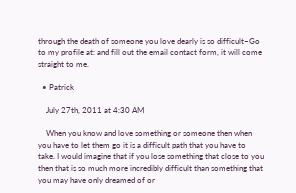through the death of someone you love dearly is so difficult–Go to my profile at: and fill out the email contact form, it will come straight to me.

  • Patrick

    July 27th, 2011 at 4:30 AM

    When you know and love something or someone then when you have to let them go it is a difficult path that you have to take. I would imagine that if you lose something that close to you then that is so much more incredibly difficult than something that you may have only dreamed of or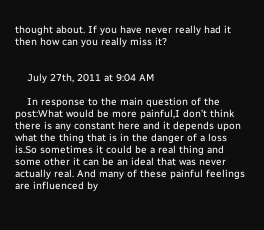thought about. If you have never really had it then how can you really miss it?


    July 27th, 2011 at 9:04 AM

    In response to the main question of the post:What would be more painful,I don’t think there is any constant here and it depends upon what the thing that is in the danger of a loss is.So sometimes it could be a real thing and some other it can be an ideal that was never actually real. And many of these painful feelings are influenced by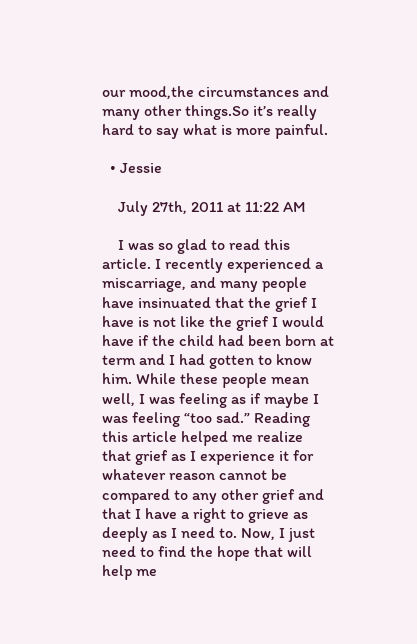our mood,the circumstances and many other things.So it’s really hard to say what is more painful.

  • Jessie

    July 27th, 2011 at 11:22 AM

    I was so glad to read this article. I recently experienced a miscarriage, and many people have insinuated that the grief I have is not like the grief I would have if the child had been born at term and I had gotten to know him. While these people mean well, I was feeling as if maybe I was feeling “too sad.” Reading this article helped me realize that grief as I experience it for whatever reason cannot be compared to any other grief and that I have a right to grieve as deeply as I need to. Now, I just need to find the hope that will help me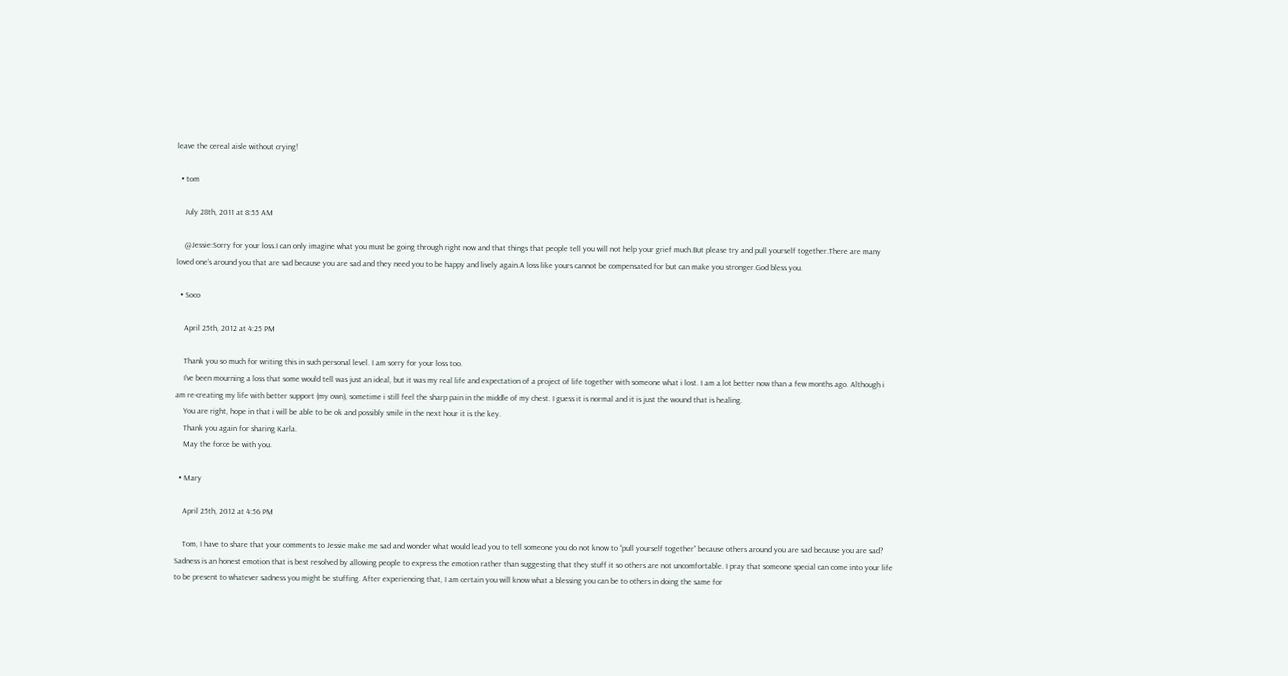leave the cereal aisle without crying!

  • tom

    July 28th, 2011 at 8:55 AM

    @Jessie:Sorry for your loss.I can only imagine what you must be going through right now and that things that people tell you will not help your grief much.But please try and pull yourself together.There are many loved one’s around you that are sad because you are sad and they need you to be happy and lively again.A loss like yours cannot be compensated for but can make you stronger.God bless you.

  • Soco

    April 25th, 2012 at 4:25 PM

    Thank you so much for writing this in such personal level. I am sorry for your loss too.
    I’ve been mourning a loss that some would tell was just an ideal, but it was my real life and expectation of a project of life together with someone what i lost. I am a lot better now than a few months ago. Although i am re-creating my life with better support (my own), sometime i still feel the sharp pain in the middle of my chest. I guess it is normal and it is just the wound that is healing.
    You are right, hope in that i will be able to be ok and possibly smile in the next hour it is the key.
    Thank you again for sharing Karla.
    May the force be with you.

  • Mary

    April 25th, 2012 at 4:56 PM

    Tom, I have to share that your comments to Jessie make me sad and wonder what would lead you to tell someone you do not know to “pull yourself together” because others around you are sad because you are sad? Sadness is an honest emotion that is best resolved by allowing people to express the emotion rather than suggesting that they stuff it so others are not uncomfortable. I pray that someone special can come into your life to be present to whatever sadness you might be stuffing. After experiencing that, I am certain you will know what a blessing you can be to others in doing the same for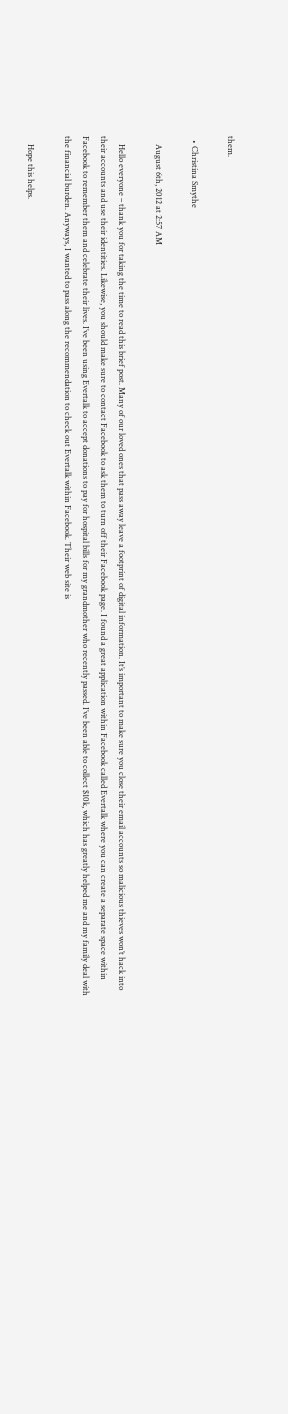them.

  • Christina Smythe

    August 6th, 2012 at 2:57 AM

    Hello everyone – thank you for taking the time to read this brief post. Many of our loved ones that pass away leave a footprint of digital information. It’s important to make sure you close their email accounts so malicious thieves won’t hack into their accounts and use their identities. Likewise, you should make sure to contact Facebook to ask them to turn off their Facebook page. I found a great application within Facebook called Evertalk where you can create a separate space within Facebook to remember them and celebrate their lives. I’ve been using Evertalk to accept donations to pay for hospital bills for my grandmother who recently passed. I’ve been able to collect $10k, which has greatly helped me and my family deal with the financial burden. Anyways, I wanted to pass along the recommendation to check out Evertalk within Facebook. Their web site is

    Hope this helps.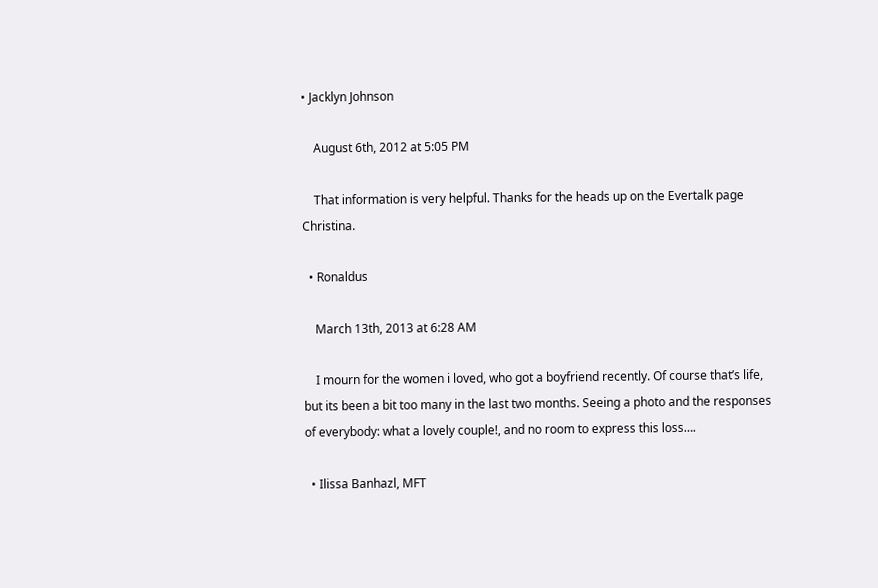• Jacklyn Johnson

    August 6th, 2012 at 5:05 PM

    That information is very helpful. Thanks for the heads up on the Evertalk page Christina.

  • Ronaldus

    March 13th, 2013 at 6:28 AM

    I mourn for the women i loved, who got a boyfriend recently. Of course that’s life, but its been a bit too many in the last two months. Seeing a photo and the responses of everybody: what a lovely couple!, and no room to express this loss….

  • Ilissa Banhazl, MFT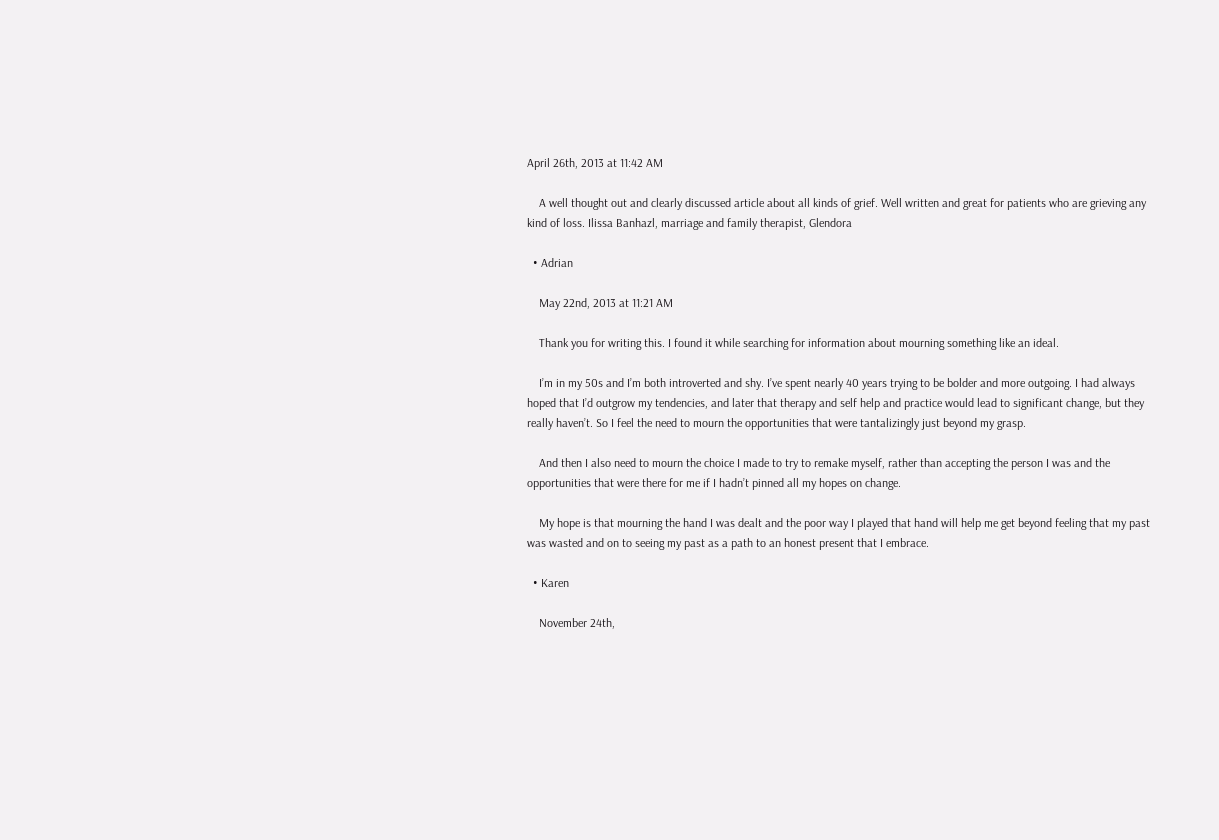April 26th, 2013 at 11:42 AM

    A well thought out and clearly discussed article about all kinds of grief. Well written and great for patients who are grieving any kind of loss. Ilissa Banhazl, marriage and family therapist, Glendora

  • Adrian

    May 22nd, 2013 at 11:21 AM

    Thank you for writing this. I found it while searching for information about mourning something like an ideal.

    I’m in my 50s and I’m both introverted and shy. I’ve spent nearly 40 years trying to be bolder and more outgoing. I had always hoped that I’d outgrow my tendencies, and later that therapy and self help and practice would lead to significant change, but they really haven’t. So I feel the need to mourn the opportunities that were tantalizingly just beyond my grasp.

    And then I also need to mourn the choice I made to try to remake myself, rather than accepting the person I was and the opportunities that were there for me if I hadn’t pinned all my hopes on change.

    My hope is that mourning the hand I was dealt and the poor way I played that hand will help me get beyond feeling that my past was wasted and on to seeing my past as a path to an honest present that I embrace.

  • Karen

    November 24th,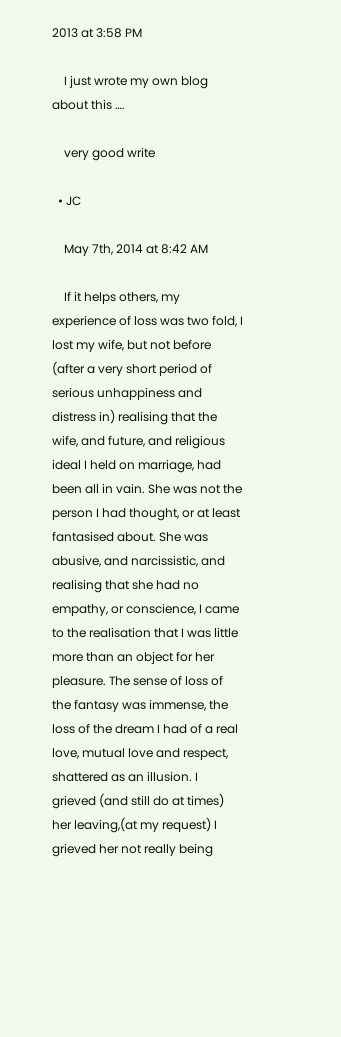2013 at 3:58 PM

    I just wrote my own blog about this ….

    very good write

  • JC

    May 7th, 2014 at 8:42 AM

    If it helps others, my experience of loss was two fold, I lost my wife, but not before (after a very short period of serious unhappiness and distress in) realising that the wife, and future, and religious ideal I held on marriage, had been all in vain. She was not the person I had thought, or at least fantasised about. She was abusive, and narcissistic, and realising that she had no empathy, or conscience, I came to the realisation that I was little more than an object for her pleasure. The sense of loss of the fantasy was immense, the loss of the dream I had of a real love, mutual love and respect, shattered as an illusion. I grieved (and still do at times) her leaving,(at my request) I grieved her not really being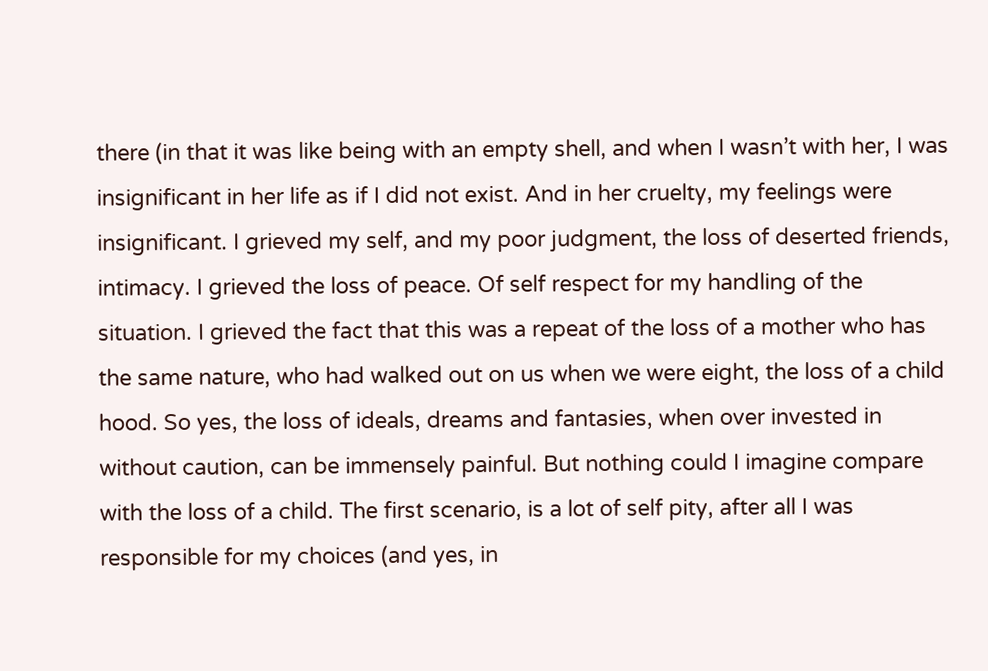there (in that it was like being with an empty shell, and when I wasn’t with her, I was insignificant in her life as if I did not exist. And in her cruelty, my feelings were insignificant. I grieved my self, and my poor judgment, the loss of deserted friends, intimacy. I grieved the loss of peace. Of self respect for my handling of the situation. I grieved the fact that this was a repeat of the loss of a mother who has the same nature, who had walked out on us when we were eight, the loss of a child hood. So yes, the loss of ideals, dreams and fantasies, when over invested in without caution, can be immensely painful. But nothing could I imagine compare with the loss of a child. The first scenario, is a lot of self pity, after all I was responsible for my choices (and yes, in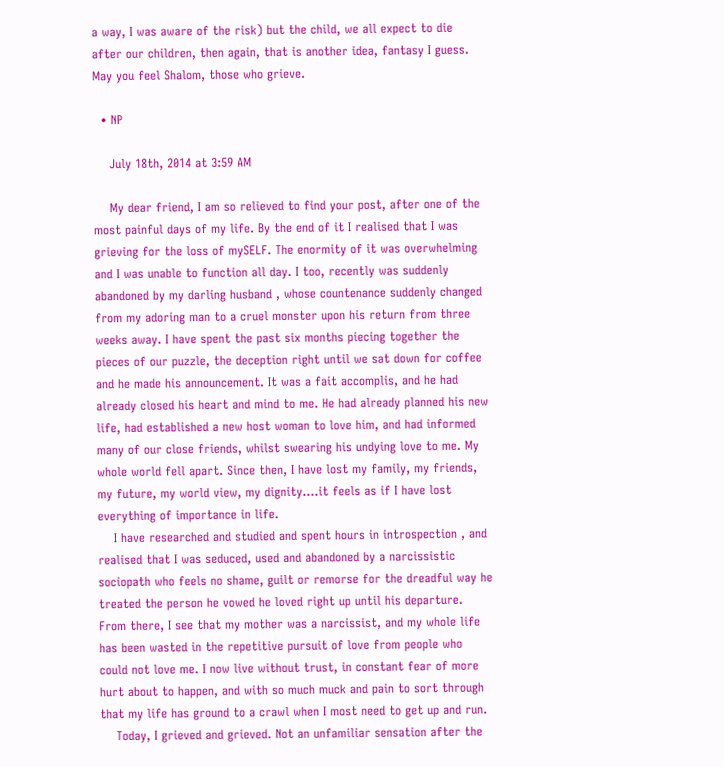a way, I was aware of the risk) but the child, we all expect to die after our children, then again, that is another idea, fantasy I guess. May you feel Shalom, those who grieve.

  • NP

    July 18th, 2014 at 3:59 AM

    My dear friend, I am so relieved to find your post, after one of the most painful days of my life. By the end of it I realised that I was grieving for the loss of mySELF. The enormity of it was overwhelming and I was unable to function all day. I too, recently was suddenly abandoned by my darling husband , whose countenance suddenly changed from my adoring man to a cruel monster upon his return from three weeks away. I have spent the past six months piecing together the pieces of our puzzle, the deception right until we sat down for coffee and he made his announcement. It was a fait accomplis, and he had already closed his heart and mind to me. He had already planned his new life, had established a new host woman to love him, and had informed many of our close friends, whilst swearing his undying love to me. My whole world fell apart. Since then, I have lost my family, my friends, my future, my world view, my dignity….it feels as if I have lost everything of importance in life.
    I have researched and studied and spent hours in introspection , and realised that I was seduced, used and abandoned by a narcissistic sociopath who feels no shame, guilt or remorse for the dreadful way he treated the person he vowed he loved right up until his departure. From there, I see that my mother was a narcissist, and my whole life has been wasted in the repetitive pursuit of love from people who could not love me. I now live without trust, in constant fear of more hurt about to happen, and with so much muck and pain to sort through that my life has ground to a crawl when I most need to get up and run.
    Today, I grieved and grieved. Not an unfamiliar sensation after the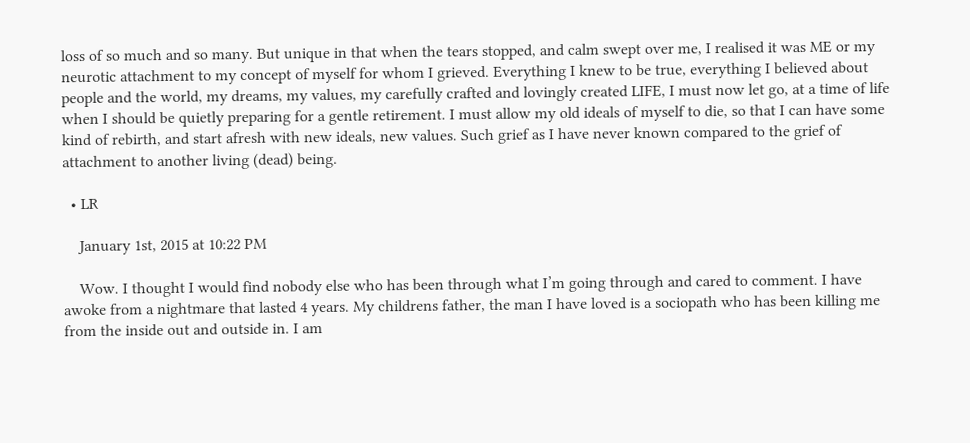loss of so much and so many. But unique in that when the tears stopped, and calm swept over me, I realised it was ME or my neurotic attachment to my concept of myself for whom I grieved. Everything I knew to be true, everything I believed about people and the world, my dreams, my values, my carefully crafted and lovingly created LIFE, I must now let go, at a time of life when I should be quietly preparing for a gentle retirement. I must allow my old ideals of myself to die, so that I can have some kind of rebirth, and start afresh with new ideals, new values. Such grief as I have never known compared to the grief of attachment to another living (dead) being.

  • LR

    January 1st, 2015 at 10:22 PM

    Wow. I thought I would find nobody else who has been through what I’m going through and cared to comment. I have awoke from a nightmare that lasted 4 years. My childrens father, the man I have loved is a sociopath who has been killing me from the inside out and outside in. I am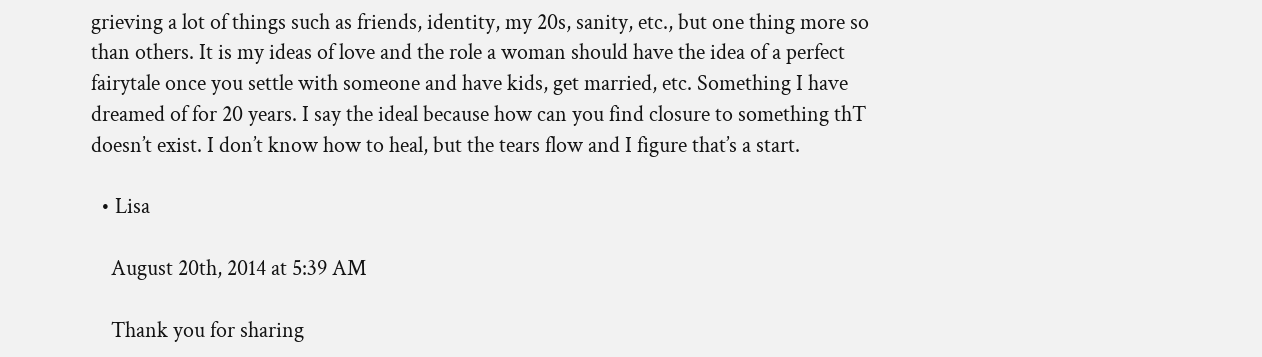grieving a lot of things such as friends, identity, my 20s, sanity, etc., but one thing more so than others. It is my ideas of love and the role a woman should have the idea of a perfect fairytale once you settle with someone and have kids, get married, etc. Something I have dreamed of for 20 years. I say the ideal because how can you find closure to something thT doesn’t exist. I don’t know how to heal, but the tears flow and I figure that’s a start.

  • Lisa

    August 20th, 2014 at 5:39 AM

    Thank you for sharing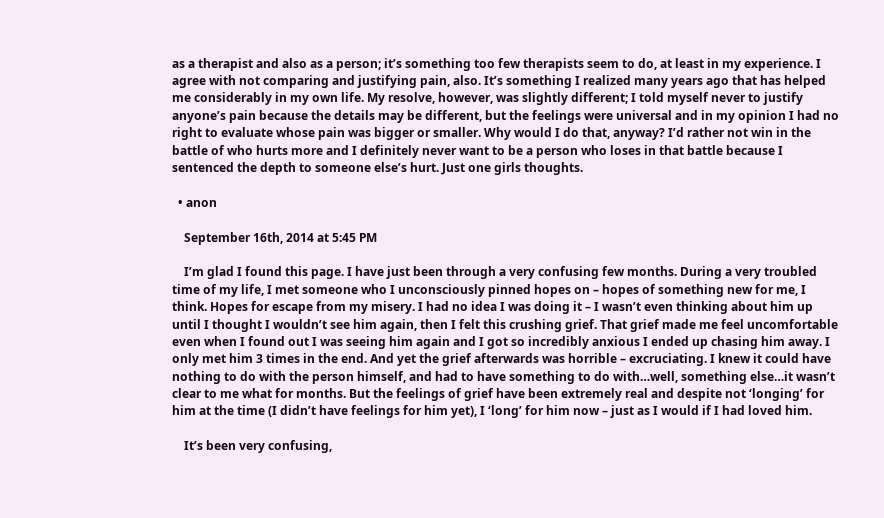as a therapist and also as a person; it’s something too few therapists seem to do, at least in my experience. I agree with not comparing and justifying pain, also. It’s something I realized many years ago that has helped me considerably in my own life. My resolve, however, was slightly different; I told myself never to justify anyone’s pain because the details may be different, but the feelings were universal and in my opinion I had no right to evaluate whose pain was bigger or smaller. Why would I do that, anyway? I’d rather not win in the battle of who hurts more and I definitely never want to be a person who loses in that battle because I sentenced the depth to someone else’s hurt. Just one girls thoughts.

  • anon

    September 16th, 2014 at 5:45 PM

    I’m glad I found this page. I have just been through a very confusing few months. During a very troubled time of my life, I met someone who I unconsciously pinned hopes on – hopes of something new for me, I think. Hopes for escape from my misery. I had no idea I was doing it – I wasn’t even thinking about him up until I thought I wouldn’t see him again, then I felt this crushing grief. That grief made me feel uncomfortable even when I found out I was seeing him again and I got so incredibly anxious I ended up chasing him away. I only met him 3 times in the end. And yet the grief afterwards was horrible – excruciating. I knew it could have nothing to do with the person himself, and had to have something to do with…well, something else…it wasn’t clear to me what for months. But the feelings of grief have been extremely real and despite not ‘longing’ for him at the time (I didn’t have feelings for him yet), I ‘long’ for him now – just as I would if I had loved him.

    It’s been very confusing,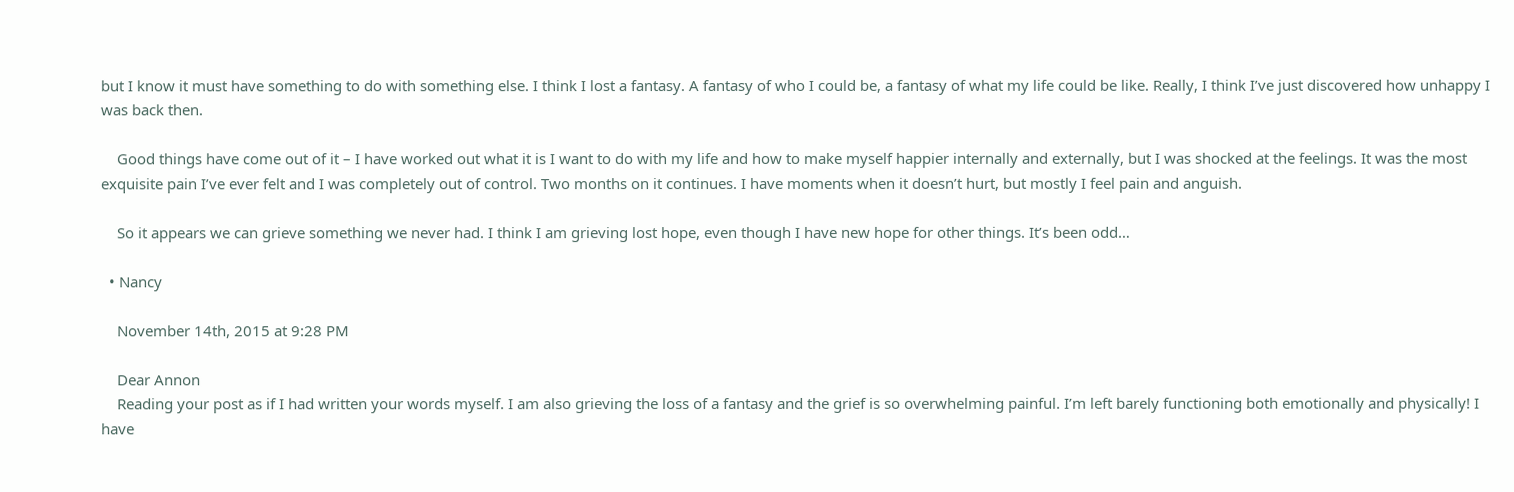but I know it must have something to do with something else. I think I lost a fantasy. A fantasy of who I could be, a fantasy of what my life could be like. Really, I think I’ve just discovered how unhappy I was back then.

    Good things have come out of it – I have worked out what it is I want to do with my life and how to make myself happier internally and externally, but I was shocked at the feelings. It was the most exquisite pain I’ve ever felt and I was completely out of control. Two months on it continues. I have moments when it doesn’t hurt, but mostly I feel pain and anguish.

    So it appears we can grieve something we never had. I think I am grieving lost hope, even though I have new hope for other things. It’s been odd…

  • Nancy

    November 14th, 2015 at 9:28 PM

    Dear Annon
    Reading your post as if I had written your words myself. I am also grieving the loss of a fantasy and the grief is so overwhelming painful. I’m left barely functioning both emotionally and physically! I have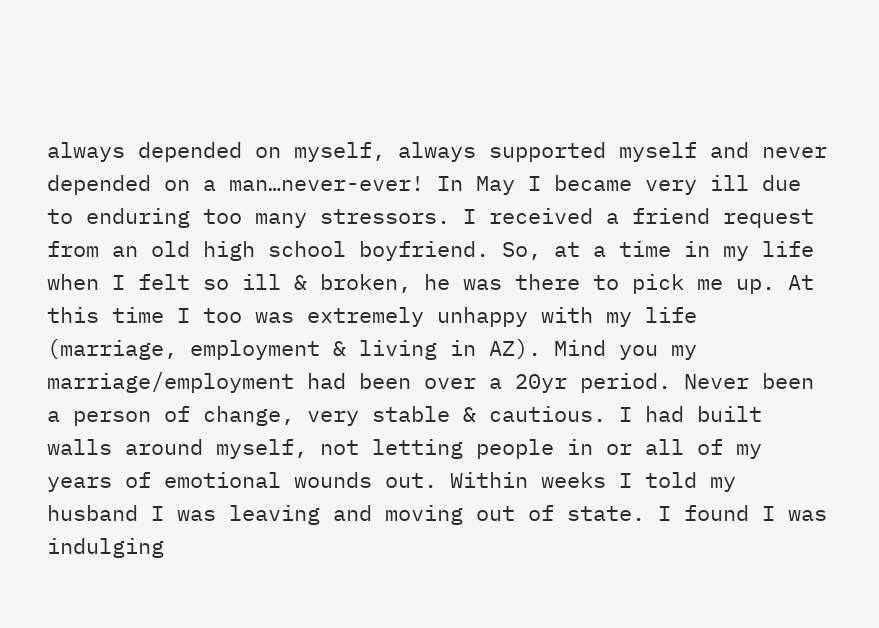always depended on myself, always supported myself and never depended on a man…never-ever! In May I became very ill due to enduring too many stressors. I received a friend request from an old high school boyfriend. So, at a time in my life when I felt so ill & broken, he was there to pick me up. At this time I too was extremely unhappy with my life (marriage, employment & living in AZ). Mind you my marriage/employment had been over a 20yr period. Never been a person of change, very stable & cautious. I had built walls around myself, not letting people in or all of my years of emotional wounds out. Within weeks I told my husband I was leaving and moving out of state. I found I was indulging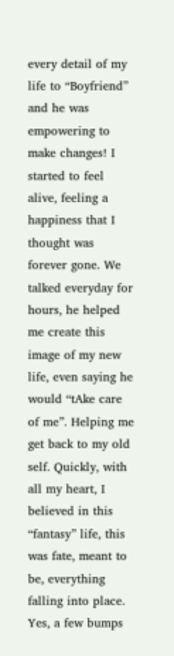every detail of my life to “Boyfriend” and he was empowering to make changes! I started to feel alive, feeling a happiness that I thought was forever gone. We talked everyday for hours, he helped me create this image of my new life, even saying he would “tAke care of me”. Helping me get back to my old self. Quickly, with all my heart, I believed in this “fantasy” life, this was fate, meant to be, everything falling into place. Yes, a few bumps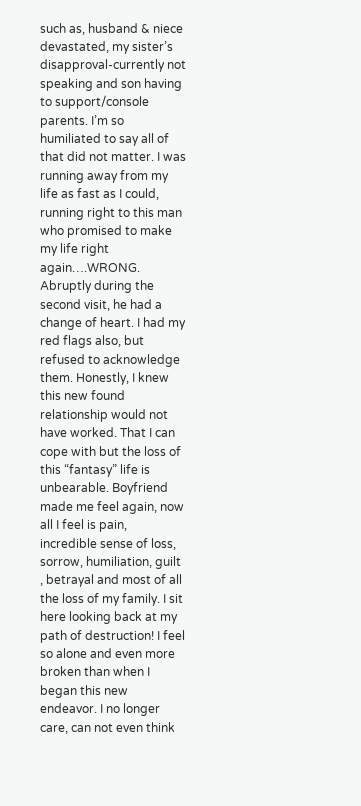such as, husband & niece devastated, my sister’s disapproval-currently not speaking and son having to support/console parents. I’m so humiliated to say all of that did not matter. I was running away from my life as fast as I could, running right to this man who promised to make my life right again….WRONG. Abruptly during the second visit, he had a change of heart. I had my red flags also, but refused to acknowledge them. Honestly, I knew this new found relationship would not have worked. That I can cope with but the loss of this “fantasy” life is unbearable. Boyfriend made me feel again, now all I feel is pain, incredible sense of loss, sorrow, humiliation, guilt , betrayal and most of all the loss of my family. I sit here looking back at my path of destruction! I feel so alone and even more broken than when I began this new endeavor. I no longer care, can not even think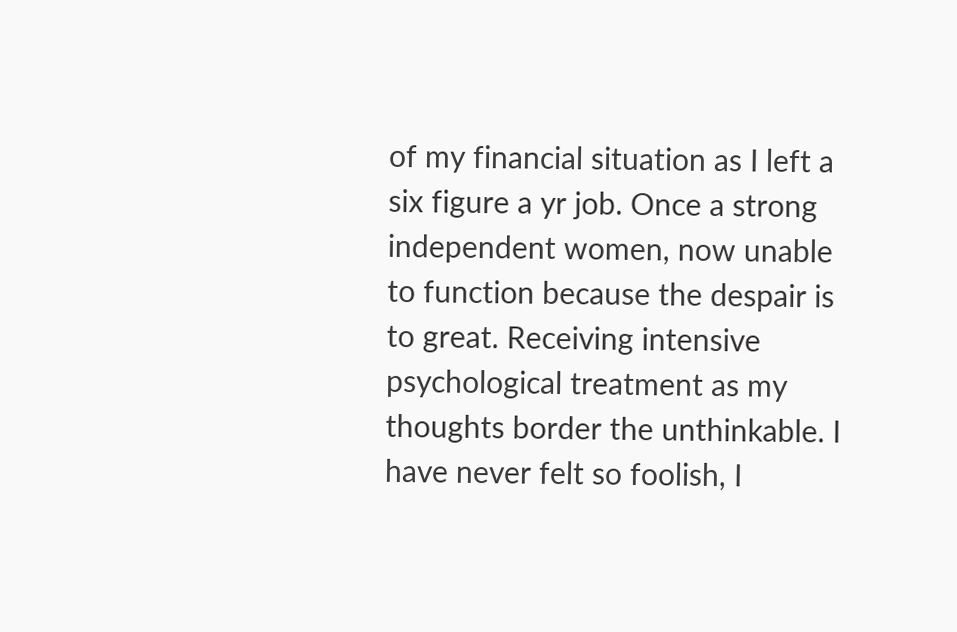of my financial situation as I left a six figure a yr job. Once a strong independent women, now unable to function because the despair is to great. Receiving intensive psychological treatment as my thoughts border the unthinkable. I have never felt so foolish, I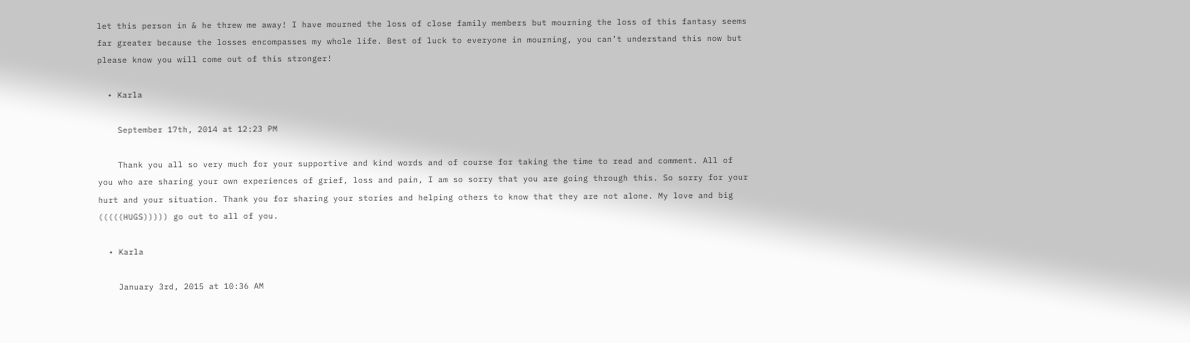let this person in & he threw me away! I have mourned the loss of close family members but mourning the loss of this fantasy seems far greater because the losses encompasses my whole life. Best of luck to everyone in mourning, you can’t understand this now but please know you will come out of this stronger!

  • Karla

    September 17th, 2014 at 12:23 PM

    Thank you all so very much for your supportive and kind words and of course for taking the time to read and comment. All of you who are sharing your own experiences of grief, loss and pain, I am so sorry that you are going through this. So sorry for your hurt and your situation. Thank you for sharing your stories and helping others to know that they are not alone. My love and big (((((HUGS))))) go out to all of you.

  • Karla

    January 3rd, 2015 at 10:36 AM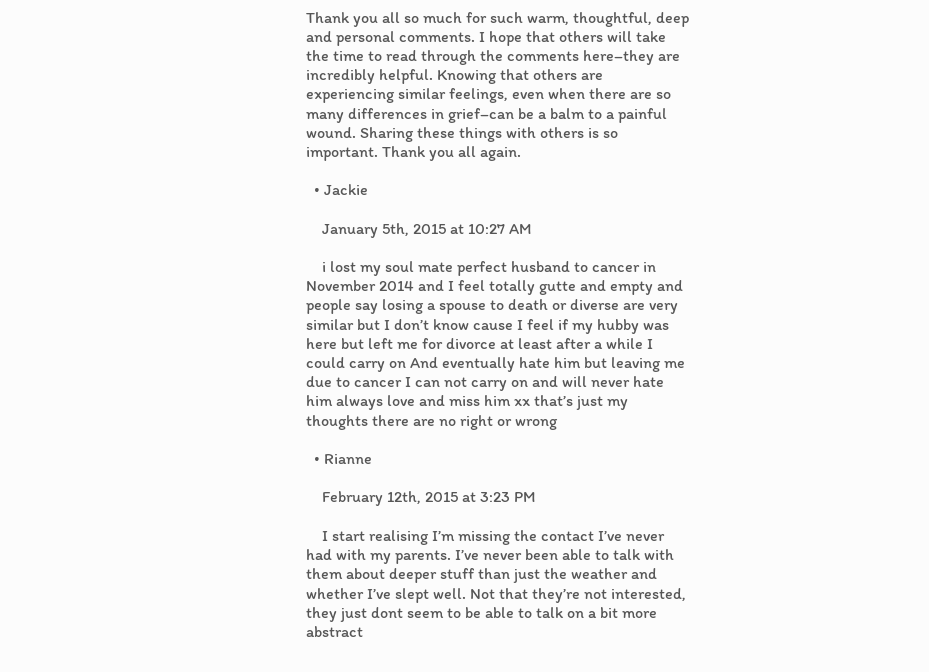Thank you all so much for such warm, thoughtful, deep and personal comments. I hope that others will take the time to read through the comments here–they are incredibly helpful. Knowing that others are experiencing similar feelings, even when there are so many differences in grief–can be a balm to a painful wound. Sharing these things with others is so important. Thank you all again.

  • Jackie

    January 5th, 2015 at 10:27 AM

    i lost my soul mate perfect husband to cancer in November 2014 and I feel totally gutte and empty and people say losing a spouse to death or diverse are very similar but I don’t know cause I feel if my hubby was here but left me for divorce at least after a while I could carry on And eventually hate him but leaving me due to cancer I can not carry on and will never hate him always love and miss him xx that’s just my thoughts there are no right or wrong

  • Rianne

    February 12th, 2015 at 3:23 PM

    I start realising I’m missing the contact I’ve never had with my parents. I’ve never been able to talk with them about deeper stuff than just the weather and whether I’ve slept well. Not that they’re not interested, they just dont seem to be able to talk on a bit more abstract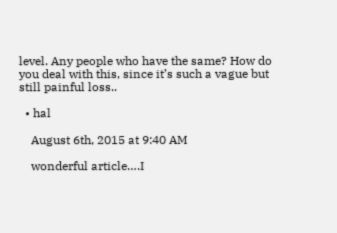level. Any people who have the same? How do you deal with this, since it’s such a vague but still painful loss..

  • hal

    August 6th, 2015 at 9:40 AM

    wonderful article….I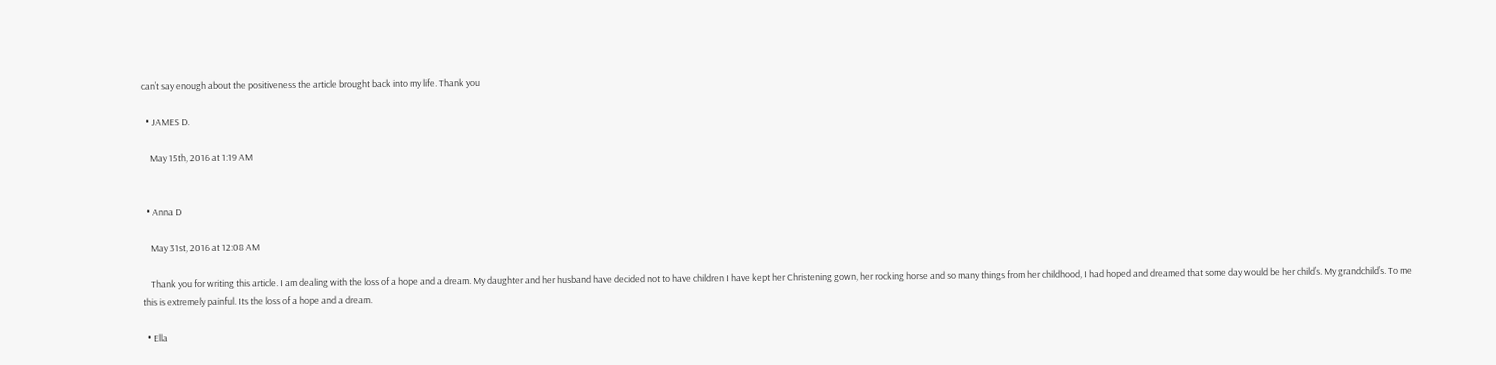can’t say enough about the positiveness the article brought back into my life. Thank you

  • JAMES D.

    May 15th, 2016 at 1:19 AM


  • Anna D

    May 31st, 2016 at 12:08 AM

    Thank you for writing this article. I am dealing with the loss of a hope and a dream. My daughter and her husband have decided not to have children I have kept her Christening gown, her rocking horse and so many things from her childhood, I had hoped and dreamed that some day would be her child’s. My grandchild’s. To me this is extremely painful. Its the loss of a hope and a dream.

  • Ella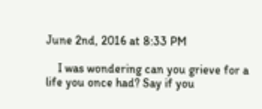June 2nd, 2016 at 8:33 PM

    I was wondering can you grieve for a life you once had? Say if you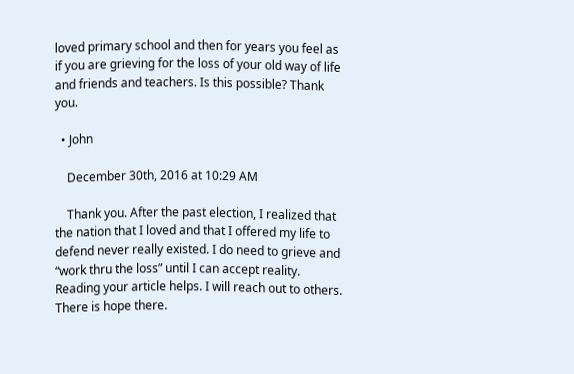loved primary school and then for years you feel as if you are grieving for the loss of your old way of life and friends and teachers. Is this possible? Thank you.

  • John

    December 30th, 2016 at 10:29 AM

    Thank you. After the past election, I realized that the nation that I loved and that I offered my life to defend never really existed. I do need to grieve and “work thru the loss” until I can accept reality. Reading your article helps. I will reach out to others. There is hope there.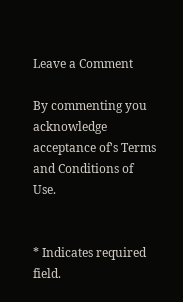Leave a Comment

By commenting you acknowledge acceptance of's Terms and Conditions of Use.


* Indicates required field.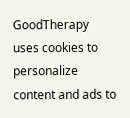GoodTherapy uses cookies to personalize content and ads to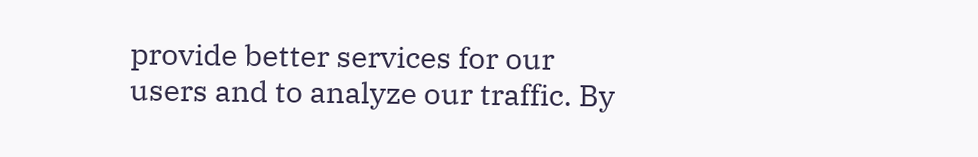provide better services for our users and to analyze our traffic. By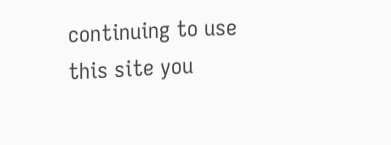continuing to use this site you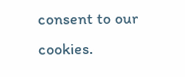consent to our cookies.